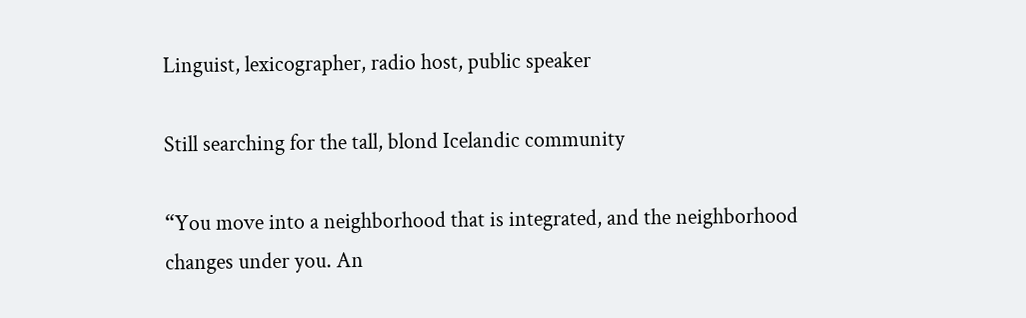Linguist, lexicographer, radio host, public speaker

Still searching for the tall, blond Icelandic community

“You move into a neighborhood that is integrated, and the neighborhood changes under you. An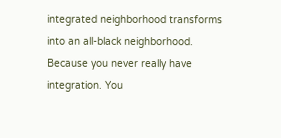integrated neighborhood transforms into an all-black neighborhood. Because you never really have integration. You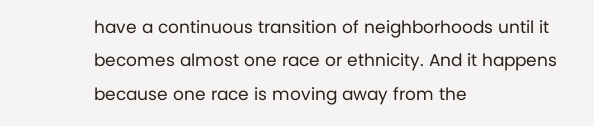have a continuous transition of neighborhoods until it becomes almost one race or ethnicity. And it happens because one race is moving away from the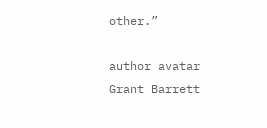other.”

author avatar
Grant Barrett